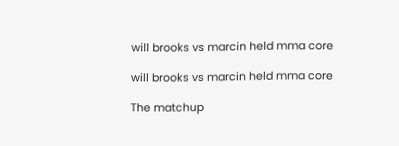will brooks vs marcin held mma core

will brooks vs marcin held mma core

The matchup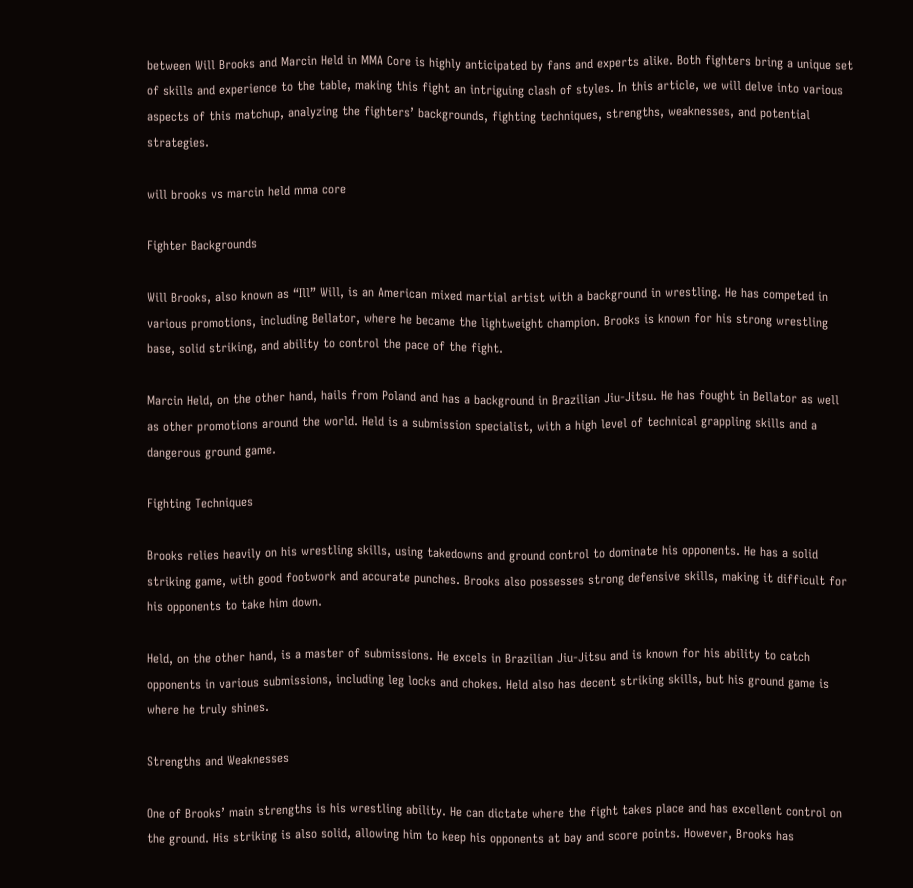between Will Brooks and Marcin Held in MMA Core is highly anticipated by fans and experts alike. Both fighters bring a unique set of skills and experience to the table, making this fight an intriguing clash of styles. In this article, we will delve into various aspects of this matchup, analyzing the fighters’ backgrounds, fighting techniques, strengths, weaknesses, and potential strategies.

will brooks vs marcin held mma core

Fighter Backgrounds

Will Brooks, also known as “Ill” Will, is an American mixed martial artist with a background in wrestling. He has competed in various promotions, including Bellator, where he became the lightweight champion. Brooks is known for his strong wrestling base, solid striking, and ability to control the pace of the fight.

Marcin Held, on the other hand, hails from Poland and has a background in Brazilian Jiu-Jitsu. He has fought in Bellator as well as other promotions around the world. Held is a submission specialist, with a high level of technical grappling skills and a dangerous ground game.

Fighting Techniques

Brooks relies heavily on his wrestling skills, using takedowns and ground control to dominate his opponents. He has a solid striking game, with good footwork and accurate punches. Brooks also possesses strong defensive skills, making it difficult for his opponents to take him down.

Held, on the other hand, is a master of submissions. He excels in Brazilian Jiu-Jitsu and is known for his ability to catch opponents in various submissions, including leg locks and chokes. Held also has decent striking skills, but his ground game is where he truly shines.

Strengths and Weaknesses

One of Brooks’ main strengths is his wrestling ability. He can dictate where the fight takes place and has excellent control on the ground. His striking is also solid, allowing him to keep his opponents at bay and score points. However, Brooks has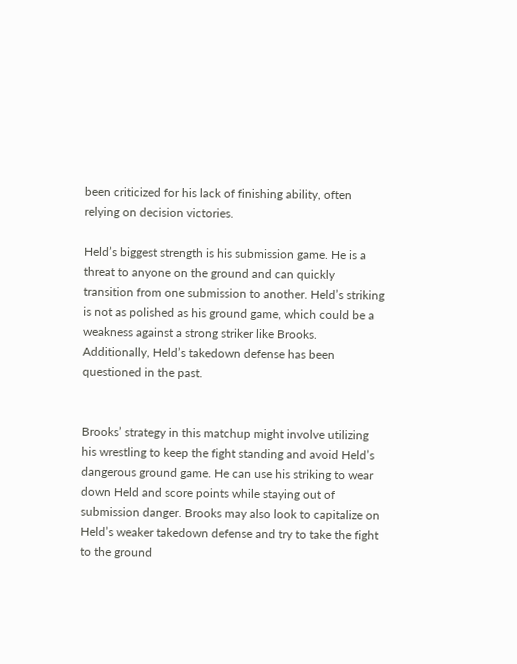been criticized for his lack of finishing ability, often relying on decision victories.

Held’s biggest strength is his submission game. He is a threat to anyone on the ground and can quickly transition from one submission to another. Held’s striking is not as polished as his ground game, which could be a weakness against a strong striker like Brooks. Additionally, Held’s takedown defense has been questioned in the past.


Brooks’ strategy in this matchup might involve utilizing his wrestling to keep the fight standing and avoid Held’s dangerous ground game. He can use his striking to wear down Held and score points while staying out of submission danger. Brooks may also look to capitalize on Held’s weaker takedown defense and try to take the fight to the ground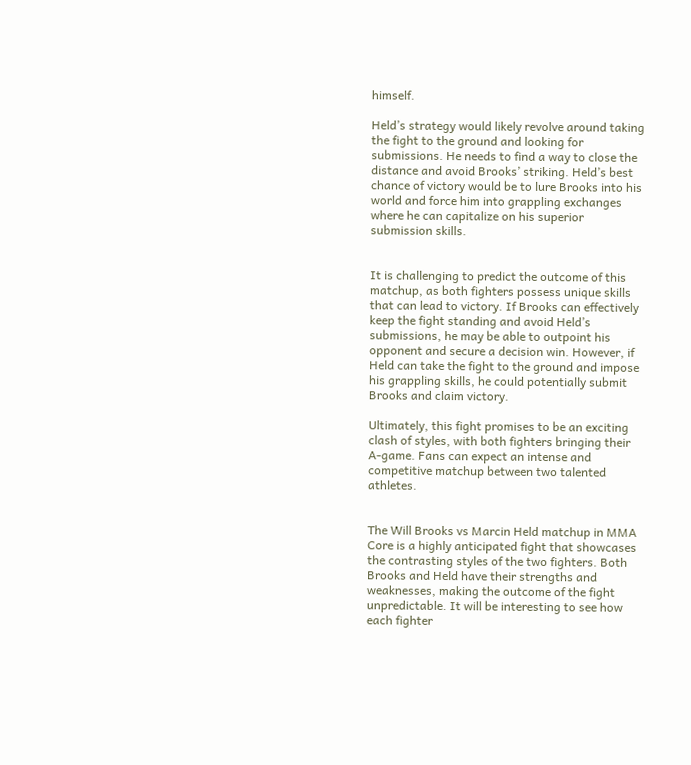himself.

Held’s strategy would likely revolve around taking the fight to the ground and looking for submissions. He needs to find a way to close the distance and avoid Brooks’ striking. Held’s best chance of victory would be to lure Brooks into his world and force him into grappling exchanges where he can capitalize on his superior submission skills.


It is challenging to predict the outcome of this matchup, as both fighters possess unique skills that can lead to victory. If Brooks can effectively keep the fight standing and avoid Held’s submissions, he may be able to outpoint his opponent and secure a decision win. However, if Held can take the fight to the ground and impose his grappling skills, he could potentially submit Brooks and claim victory.

Ultimately, this fight promises to be an exciting clash of styles, with both fighters bringing their A-game. Fans can expect an intense and competitive matchup between two talented athletes.


The Will Brooks vs Marcin Held matchup in MMA Core is a highly anticipated fight that showcases the contrasting styles of the two fighters. Both Brooks and Held have their strengths and weaknesses, making the outcome of the fight unpredictable. It will be interesting to see how each fighter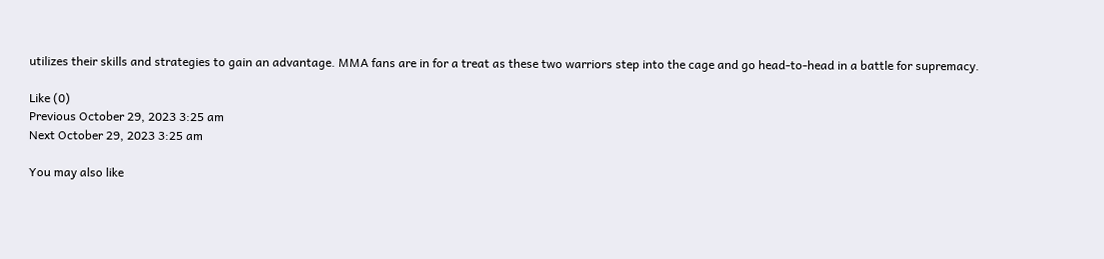utilizes their skills and strategies to gain an advantage. MMA fans are in for a treat as these two warriors step into the cage and go head-to-head in a battle for supremacy.

Like (0)
Previous October 29, 2023 3:25 am
Next October 29, 2023 3:25 am

You may also like